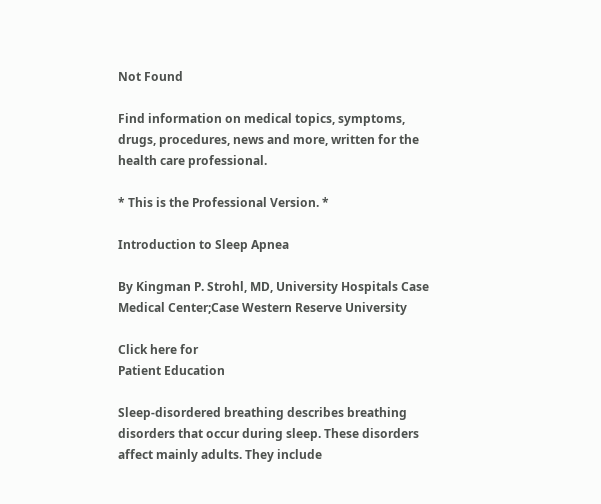Not Found

Find information on medical topics, symptoms, drugs, procedures, news and more, written for the health care professional.

* This is the Professional Version. *

Introduction to Sleep Apnea

By Kingman P. Strohl, MD, University Hospitals Case Medical Center;Case Western Reserve University

Click here for
Patient Education

Sleep-disordered breathing describes breathing disorders that occur during sleep. These disorders affect mainly adults. They include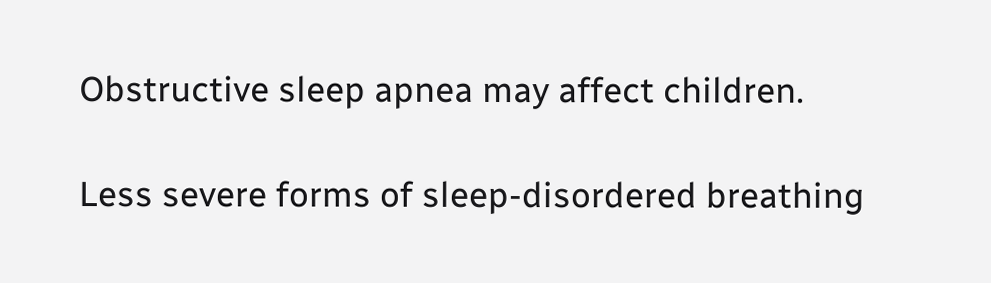Obstructive sleep apnea may affect children.

Less severe forms of sleep-disordered breathing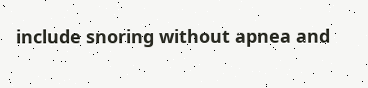include snoring without apnea and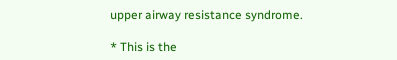upper airway resistance syndrome.

* This is the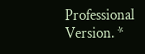Professional Version. *